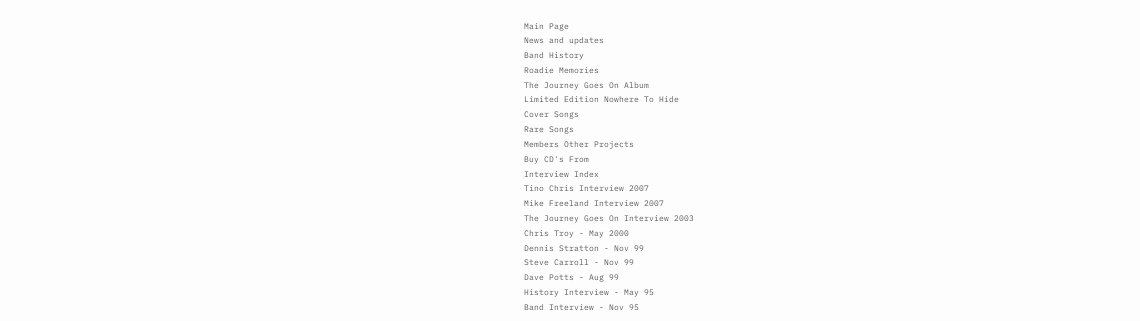Main Page
News and updates
Band History
Roadie Memories
The Journey Goes On Album
Limited Edition Nowhere To Hide
Cover Songs
Rare Songs
Members Other Projects
Buy CD's From
Interview Index
Tino Chris Interview 2007
Mike Freeland Interview 2007
The Journey Goes On Interview 2003
Chris Troy - May 2000
Dennis Stratton - Nov 99
Steve Carroll - Nov 99
Dave Potts - Aug 99
History Interview - May 95
Band Interview - Nov 95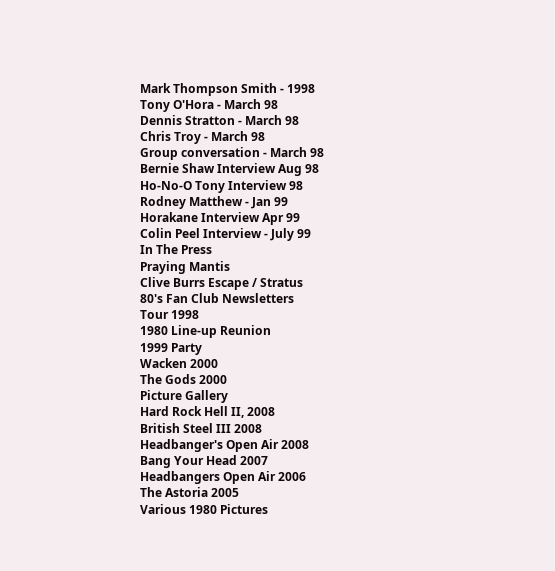Mark Thompson Smith - 1998
Tony O'Hora - March 98
Dennis Stratton - March 98
Chris Troy - March 98
Group conversation - March 98
Bernie Shaw Interview Aug 98
Ho-No-O Tony Interview 98
Rodney Matthew - Jan 99
Horakane Interview Apr 99
Colin Peel Interview - July 99
In The Press
Praying Mantis
Clive Burrs Escape / Stratus
80's Fan Club Newsletters
Tour 1998
1980 Line-up Reunion
1999 Party
Wacken 2000
The Gods 2000
Picture Gallery
Hard Rock Hell II, 2008
British Steel III 2008
Headbanger's Open Air 2008
Bang Your Head 2007
Headbangers Open Air 2006
The Astoria 2005
Various 1980 Pictures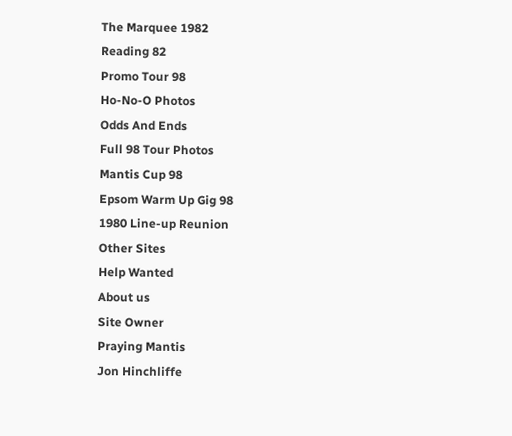The Marquee 1982
Reading 82
Promo Tour 98
Ho-No-O Photos
Odds And Ends
Full 98 Tour Photos
Mantis Cup 98
Epsom Warm Up Gig 98
1980 Line-up Reunion
Other Sites
Help Wanted
About us
Site Owner
Praying Mantis
Jon Hinchliffe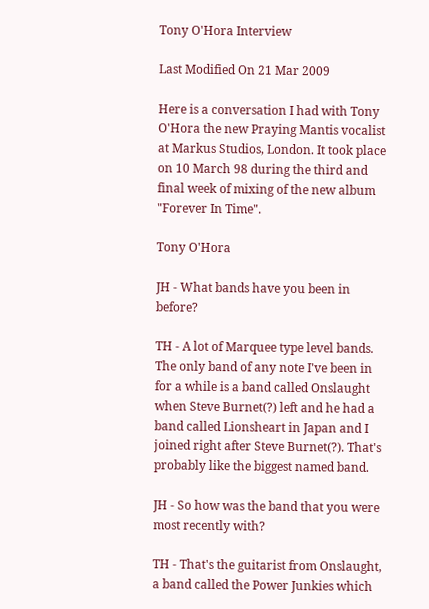Tony O'Hora Interview

Last Modified On 21 Mar 2009

Here is a conversation I had with Tony O'Hora the new Praying Mantis vocalist at Markus Studios, London. It took place on 10 March 98 during the third and final week of mixing of the new album "Forever In Time".

Tony O'Hora

JH - What bands have you been in before?

TH - A lot of Marquee type level bands. The only band of any note I've been in for a while is a band called Onslaught when Steve Burnet(?) left and he had a band called Lionsheart in Japan and I joined right after Steve Burnet(?). That's probably like the biggest named band.

JH - So how was the band that you were most recently with?

TH - That's the guitarist from Onslaught, a band called the Power Junkies which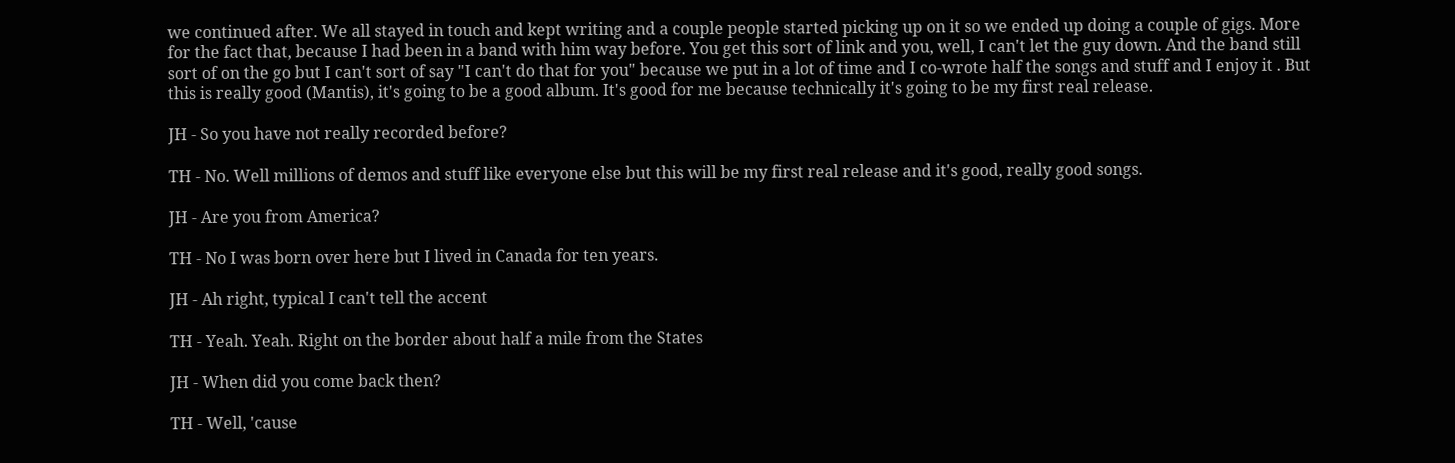we continued after. We all stayed in touch and kept writing and a couple people started picking up on it so we ended up doing a couple of gigs. More for the fact that, because I had been in a band with him way before. You get this sort of link and you, well, I can't let the guy down. And the band still sort of on the go but I can't sort of say "I can't do that for you" because we put in a lot of time and I co-wrote half the songs and stuff and I enjoy it . But this is really good (Mantis), it's going to be a good album. It's good for me because technically it's going to be my first real release.

JH - So you have not really recorded before?

TH - No. Well millions of demos and stuff like everyone else but this will be my first real release and it's good, really good songs.

JH - Are you from America?

TH - No I was born over here but I lived in Canada for ten years.

JH - Ah right, typical I can't tell the accent

TH - Yeah. Yeah. Right on the border about half a mile from the States

JH - When did you come back then?

TH - Well, 'cause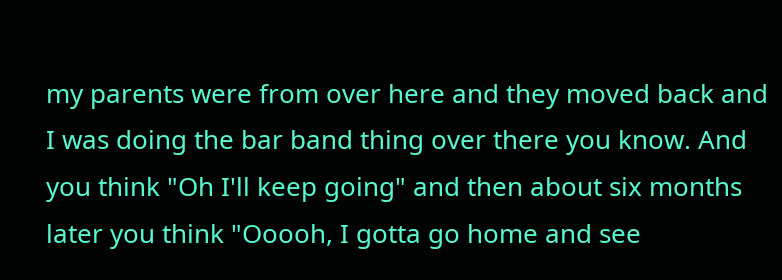my parents were from over here and they moved back and I was doing the bar band thing over there you know. And you think "Oh I'll keep going" and then about six months later you think "Ooooh, I gotta go home and see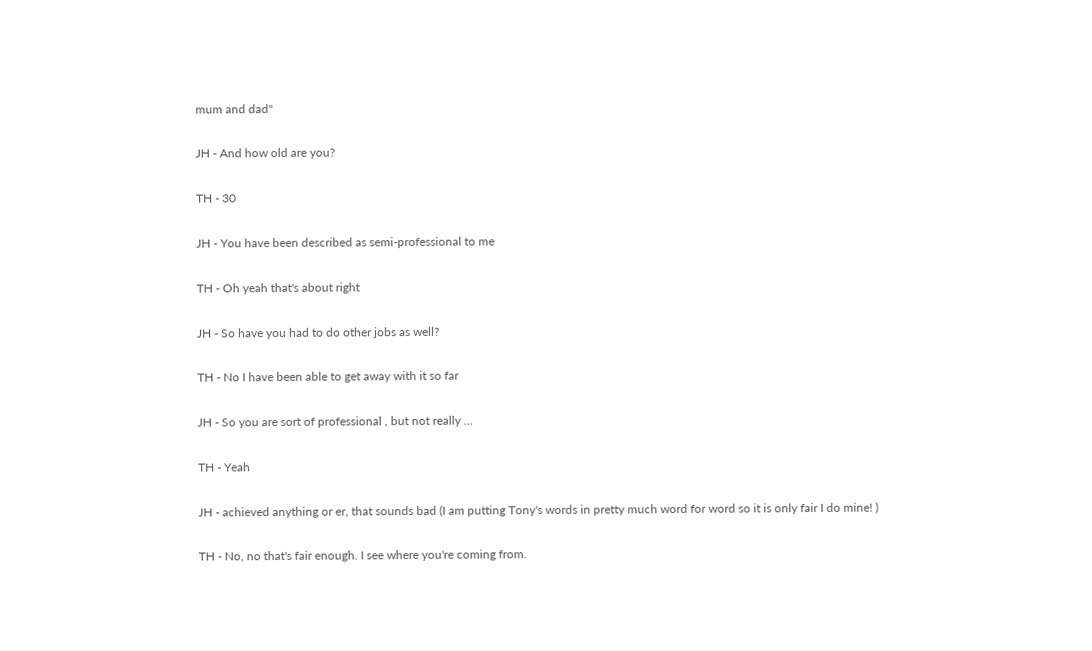mum and dad"

JH - And how old are you?

TH - 30

JH - You have been described as semi-professional to me

TH - Oh yeah that's about right

JH - So have you had to do other jobs as well?

TH - No I have been able to get away with it so far

JH - So you are sort of professional , but not really …

TH - Yeah

JH - achieved anything or er, that sounds bad (I am putting Tony's words in pretty much word for word so it is only fair I do mine! )

TH - No, no that's fair enough. I see where you're coming from.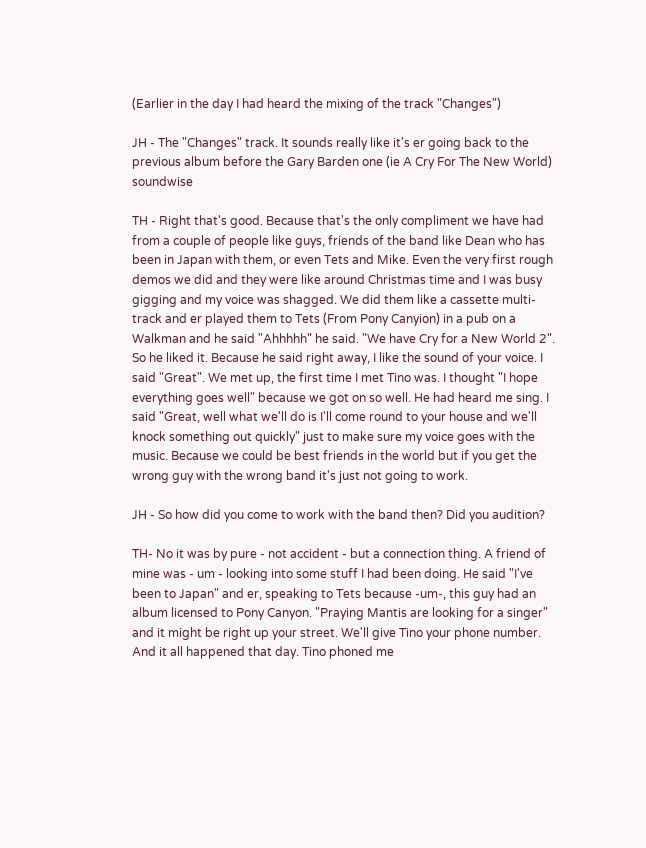(Earlier in the day I had heard the mixing of the track "Changes")

JH - The "Changes" track. It sounds really like it's er going back to the previous album before the Gary Barden one (ie A Cry For The New World) soundwise

TH - Right that's good. Because that's the only compliment we have had from a couple of people like guys, friends of the band like Dean who has been in Japan with them, or even Tets and Mike. Even the very first rough demos we did and they were like around Christmas time and I was busy gigging and my voice was shagged. We did them like a cassette multi-track and er played them to Tets (From Pony Canyion) in a pub on a Walkman and he said "Ahhhhh" he said. "We have Cry for a New World 2". So he liked it. Because he said right away, I like the sound of your voice. I said "Great". We met up, the first time I met Tino was. I thought "I hope everything goes well" because we got on so well. He had heard me sing. I said "Great, well what we'll do is I'll come round to your house and we'll knock something out quickly" just to make sure my voice goes with the music. Because we could be best friends in the world but if you get the wrong guy with the wrong band it's just not going to work.

JH - So how did you come to work with the band then? Did you audition?

TH- No it was by pure - not accident - but a connection thing. A friend of mine was - um - looking into some stuff I had been doing. He said "I've been to Japan" and er, speaking to Tets because -um-, this guy had an album licensed to Pony Canyon. "Praying Mantis are looking for a singer" and it might be right up your street. We'll give Tino your phone number. And it all happened that day. Tino phoned me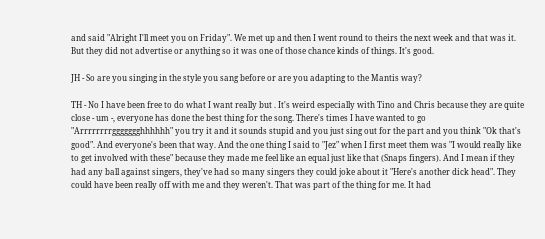and said "Alright I'll meet you on Friday". We met up and then I went round to theirs the next week and that was it. But they did not advertise or anything so it was one of those chance kinds of things. It's good.

JH - So are you singing in the style you sang before or are you adapting to the Mantis way?

TH - No I have been free to do what I want really but . It's weird especially with Tino and Chris because they are quite close - um -, everyone has done the best thing for the song. There's times I have wanted to go "Arrrrrrrrggggggghhhhhh" you try it and it sounds stupid and you just sing out for the part and you think "Ok that's good". And everyone's been that way. And the one thing I said to "Jez" when I first meet them was "I would really like to get involved with these" because they made me feel like an equal just like that (Snaps fingers). And I mean if they had any ball against singers, they've had so many singers they could joke about it "Here's another dick head". They could have been really off with me and they weren't. That was part of the thing for me. It had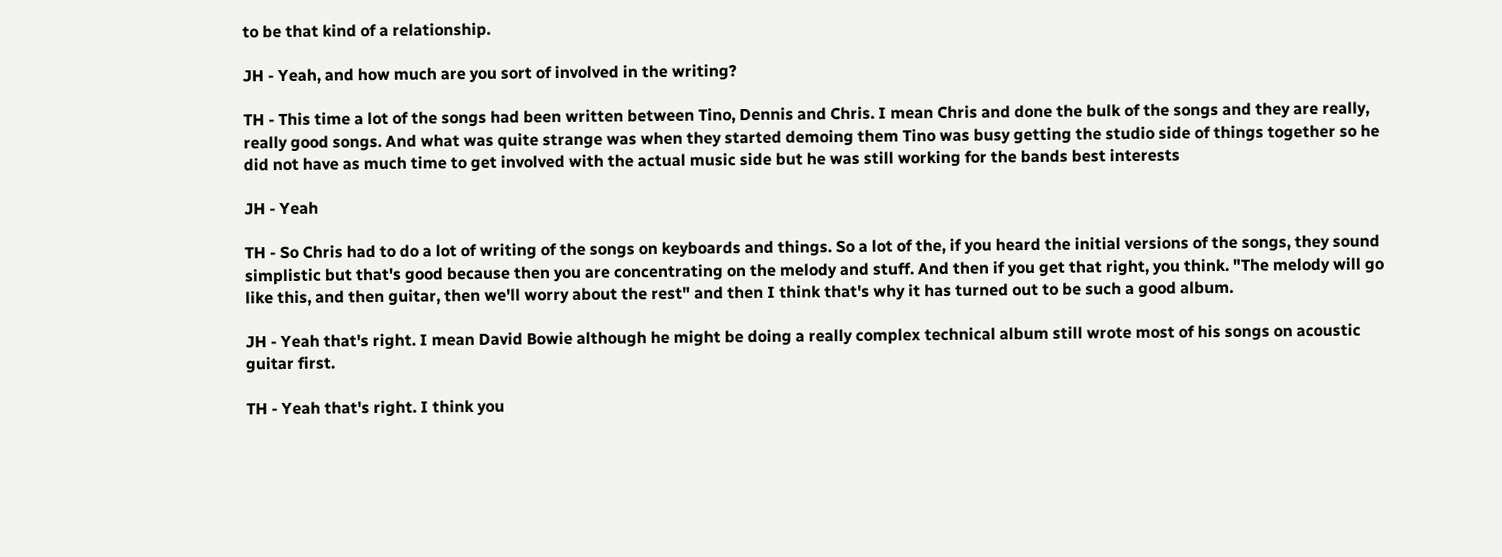to be that kind of a relationship.

JH - Yeah, and how much are you sort of involved in the writing?

TH - This time a lot of the songs had been written between Tino, Dennis and Chris. I mean Chris and done the bulk of the songs and they are really, really good songs. And what was quite strange was when they started demoing them Tino was busy getting the studio side of things together so he did not have as much time to get involved with the actual music side but he was still working for the bands best interests

JH - Yeah

TH - So Chris had to do a lot of writing of the songs on keyboards and things. So a lot of the, if you heard the initial versions of the songs, they sound simplistic but that's good because then you are concentrating on the melody and stuff. And then if you get that right, you think. "The melody will go like this, and then guitar, then we'll worry about the rest" and then I think that's why it has turned out to be such a good album.

JH - Yeah that's right. I mean David Bowie although he might be doing a really complex technical album still wrote most of his songs on acoustic guitar first.

TH - Yeah that's right. I think you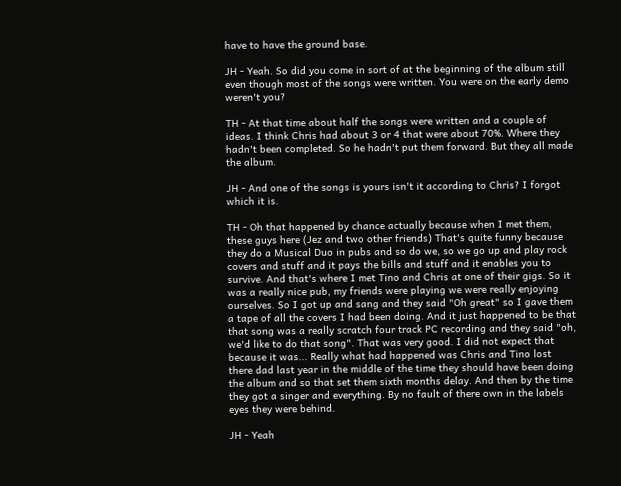have to have the ground base.

JH - Yeah. So did you come in sort of at the beginning of the album still even though most of the songs were written. You were on the early demo weren't you?

TH - At that time about half the songs were written and a couple of ideas. I think Chris had about 3 or 4 that were about 70%. Where they hadn't been completed. So he hadn't put them forward. But they all made the album.

JH - And one of the songs is yours isn't it according to Chris? I forgot which it is.

TH - Oh that happened by chance actually because when I met them, these guys here (Jez and two other friends) That's quite funny because they do a Musical Duo in pubs and so do we, so we go up and play rock covers and stuff and it pays the bills and stuff and it enables you to survive. And that's where I met Tino and Chris at one of their gigs. So it was a really nice pub, my friends were playing we were really enjoying ourselves. So I got up and sang and they said "Oh great" so I gave them a tape of all the covers I had been doing. And it just happened to be that that song was a really scratch four track PC recording and they said "oh, we'd like to do that song". That was very good. I did not expect that because it was... Really what had happened was Chris and Tino lost there dad last year in the middle of the time they should have been doing the album and so that set them sixth months delay. And then by the time they got a singer and everything. By no fault of there own in the labels eyes they were behind.

JH - Yeah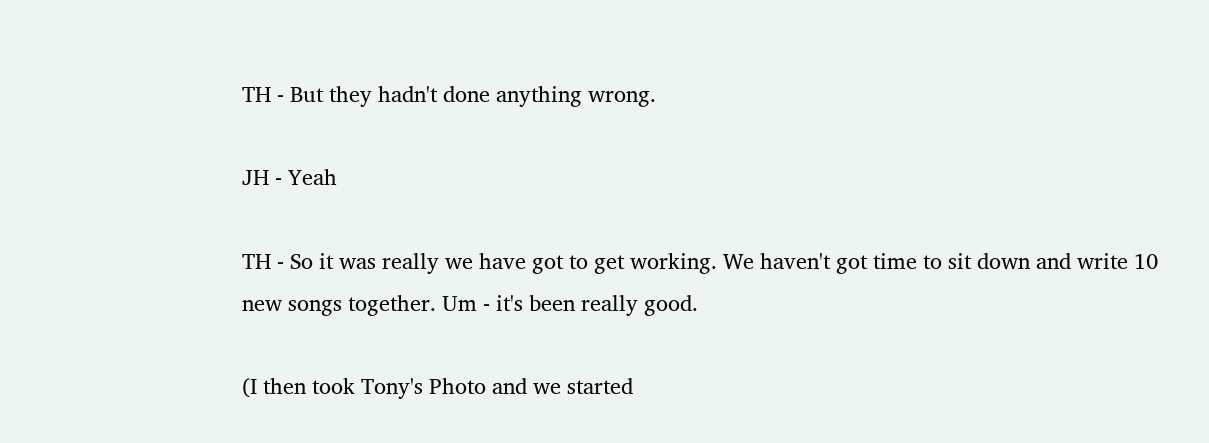TH - But they hadn't done anything wrong.

JH - Yeah

TH - So it was really we have got to get working. We haven't got time to sit down and write 10 new songs together. Um - it's been really good.

(I then took Tony's Photo and we started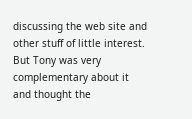discussing the web site and other stuff of little interest. But Tony was very complementary about it and thought the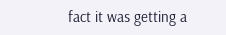fact it was getting a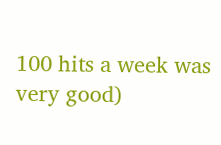100 hits a week was very good)